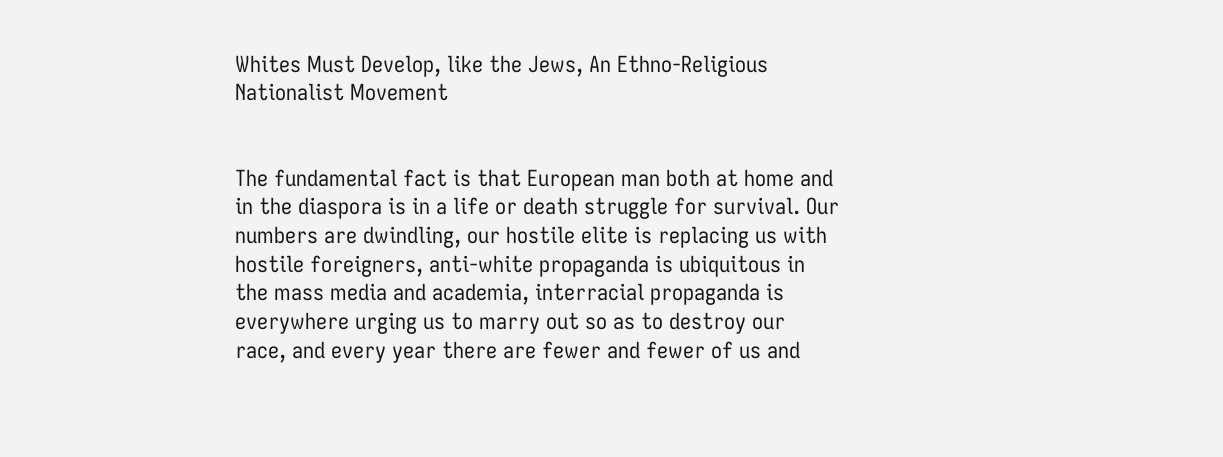Whites Must Develop, like the Jews, An Ethno-Religious Nationalist Movement


The fundamental fact is that European man both at home and in the diaspora is in a life or death struggle for survival. Our numbers are dwindling, our hostile elite is replacing us with hostile foreigners, anti-white propaganda is ubiquitous in the mass media and academia, interracial propaganda is everywhere urging us to marry out so as to destroy our race, and every year there are fewer and fewer of us and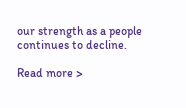our strength as a people continues to decline.

Read more >